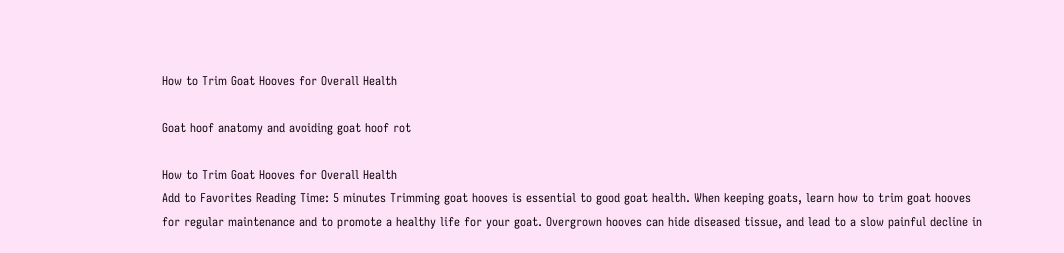How to Trim Goat Hooves for Overall Health

Goat hoof anatomy and avoiding goat hoof rot

How to Trim Goat Hooves for Overall Health
Add to Favorites Reading Time: 5 minutes Trimming goat hooves is essential to good goat health. When keeping goats, learn how to trim goat hooves for regular maintenance and to promote a healthy life for your goat. Overgrown hooves can hide diseased tissue, and lead to a slow painful decline in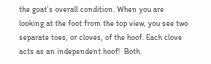the goat’s overall condition. When you are looking at the foot from the top view, you see two separate toes, or cloves, of the hoof. Each clove acts as an independent hoof!  Both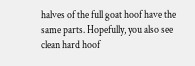halves of the full goat hoof have the same parts. Hopefully, you also see clean hard hoof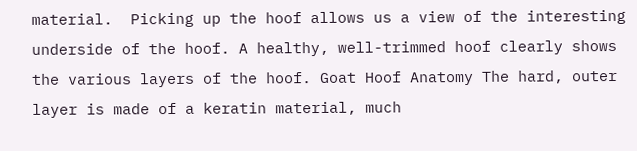material.  Picking up the hoof allows us a view of the interesting underside of the hoof. A healthy, well-trimmed hoof clearly shows the various layers of the hoof. Goat Hoof Anatomy The hard, outer layer is made of a keratin material, much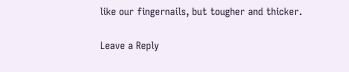like our fingernails, but tougher and thicker.

Leave a Reply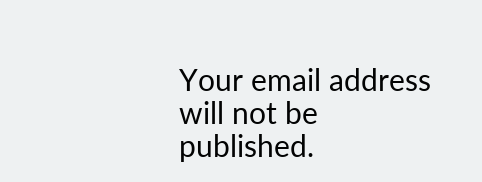Your email address will not be published.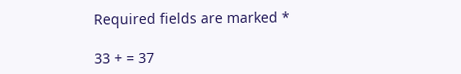Required fields are marked *

33 + = 37